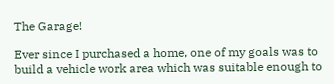The Garage!

Ever since I purchased a home, one of my goals was to build a vehicle work area which was suitable enough to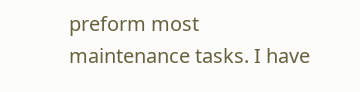preform most maintenance tasks. I have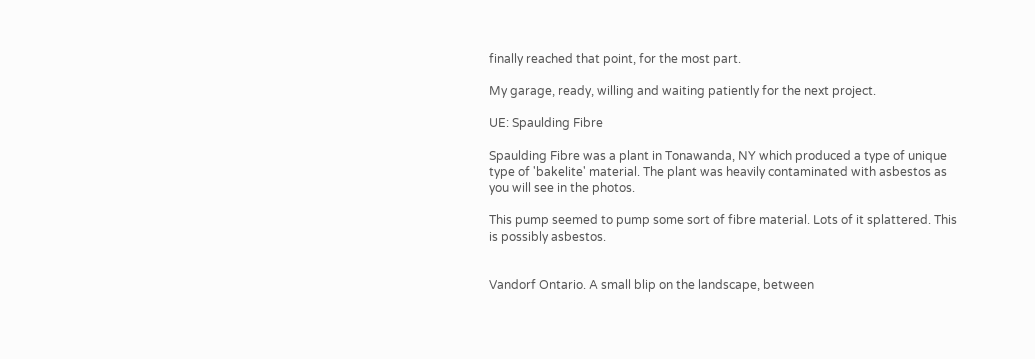finally reached that point, for the most part.

My garage, ready, willing and waiting patiently for the next project.

UE: Spaulding Fibre

Spaulding Fibre was a plant in Tonawanda, NY which produced a type of unique type of 'bakelite' material. The plant was heavily contaminated with asbestos as you will see in the photos.

This pump seemed to pump some sort of fibre material. Lots of it splattered. This is possibly asbestos.


Vandorf Ontario. A small blip on the landscape, between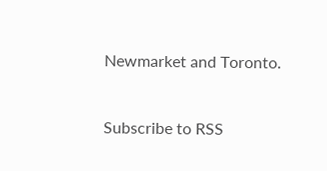Newmarket and Toronto.


Subscribe to RSS